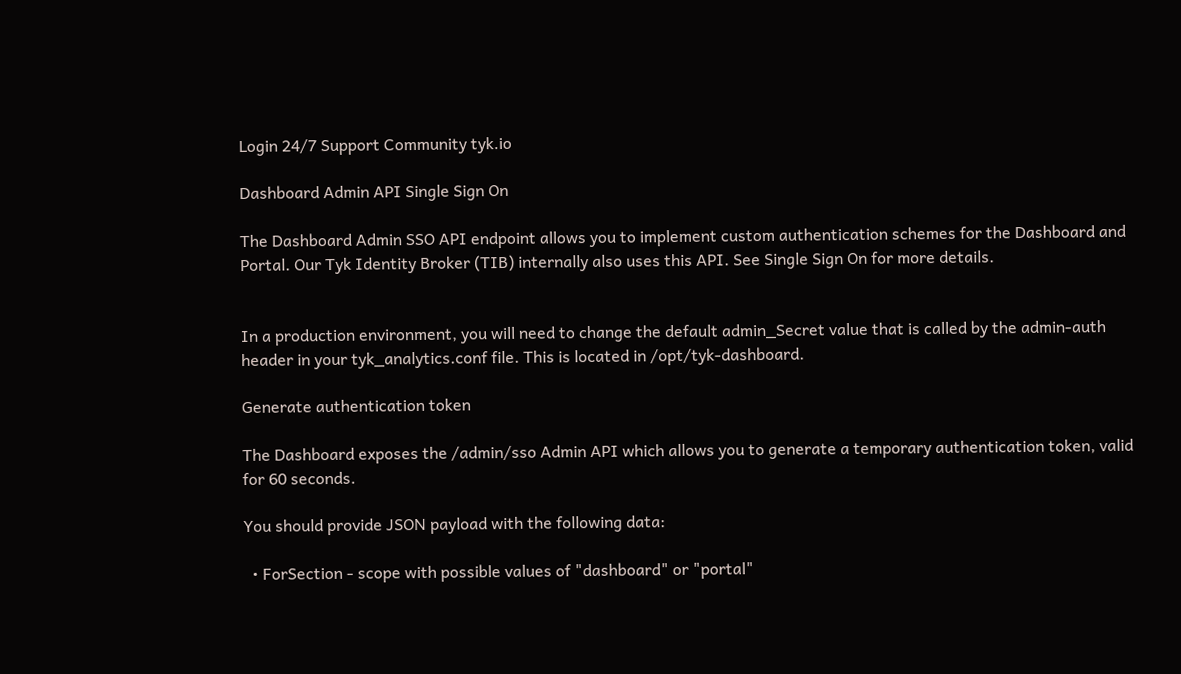Login 24/7 Support Community tyk.io

Dashboard Admin API Single Sign On

The Dashboard Admin SSO API endpoint allows you to implement custom authentication schemes for the Dashboard and Portal. Our Tyk Identity Broker (TIB) internally also uses this API. See Single Sign On for more details.


In a production environment, you will need to change the default admin_Secret value that is called by the admin-auth header in your tyk_analytics.conf file. This is located in /opt/tyk-dashboard.

Generate authentication token

The Dashboard exposes the /admin/sso Admin API which allows you to generate a temporary authentication token, valid for 60 seconds.

You should provide JSON payload with the following data:

  • ForSection - scope with possible values of "dashboard" or "portal"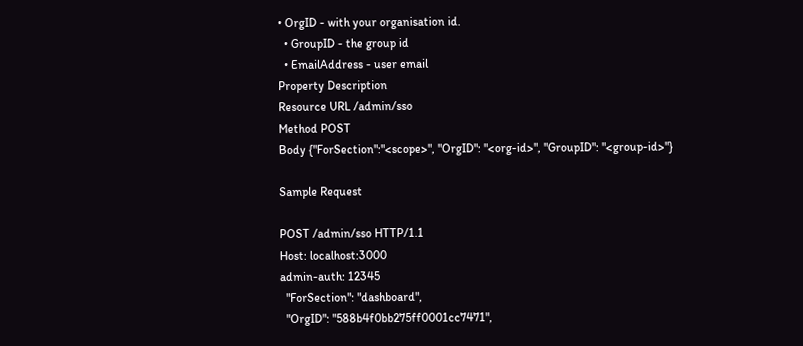• OrgID - with your organisation id.
  • GroupID - the group id
  • EmailAddress - user email
Property Description
Resource URL /admin/sso
Method POST
Body {"ForSection":"<scope>", "OrgID": "<org-id>", "GroupID": "<group-id>"}

Sample Request

POST /admin/sso HTTP/1.1
Host: localhost:3000
admin-auth: 12345
  "ForSection": "dashboard",
  "OrgID": "588b4f0bb275ff0001cc7471",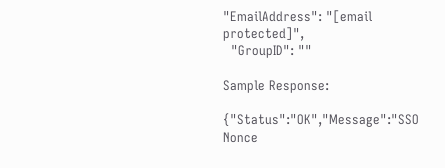"EmailAddress": "[email protected]",
  "GroupID": ""

Sample Response:

{"Status":"OK","Message":"SSO Nonce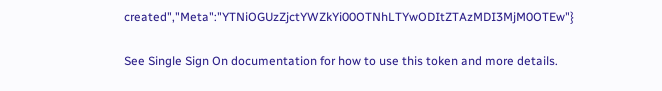created","Meta":"YTNiOGUzZjctYWZkYi00OTNhLTYwODItZTAzMDI3MjM0OTEw"}

See Single Sign On documentation for how to use this token and more details.